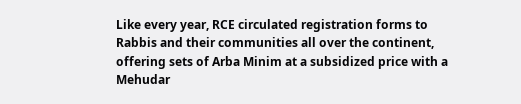Like every year, RCE circulated registration forms to Rabbis and their communities all over the continent, offering sets of Arba Minim at a subsidized price with a Mehudar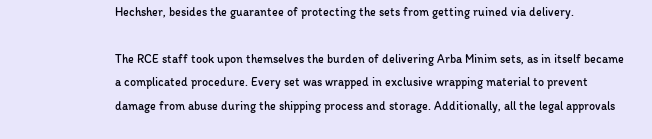Hechsher, besides the guarantee of protecting the sets from getting ruined via delivery.

The RCE staff took upon themselves the burden of delivering Arba Minim sets, as in itself became a complicated procedure. Every set was wrapped in exclusive wrapping material to prevent damage from abuse during the shipping process and storage. Additionally, all the legal approvals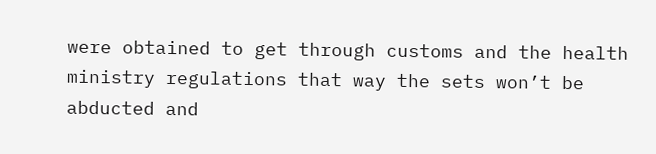were obtained to get through customs and the health ministry regulations that way the sets won’t be abducted and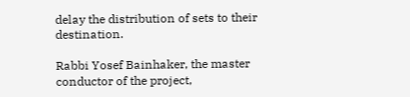delay the distribution of sets to their destination.

Rabbi Yosef Bainhaker, the master conductor of the project,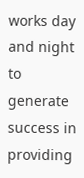works day and night to generate success in providing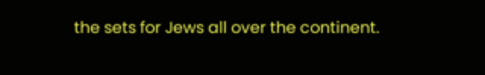the sets for Jews all over the continent.